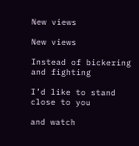New views

New views

Instead of bickering and fighting

I’d like to stand close to you

and watch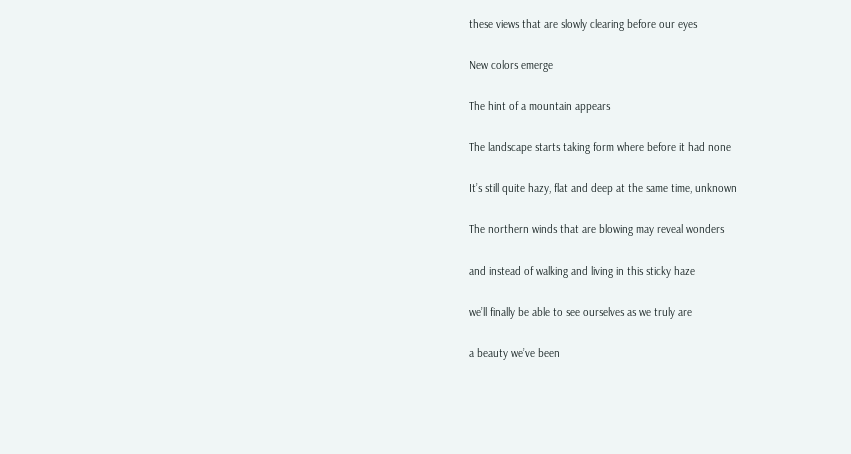these views that are slowly clearing before our eyes

New colors emerge

The hint of a mountain appears

The landscape starts taking form where before it had none

It’s still quite hazy, flat and deep at the same time, unknown

The northern winds that are blowing may reveal wonders

and instead of walking and living in this sticky haze

we’ll finally be able to see ourselves as we truly are

a beauty we’ve been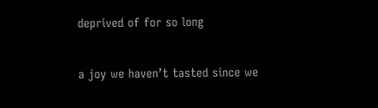deprived of for so long

a joy we haven’t tasted since we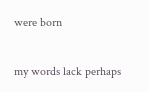were born

my words lack perhaps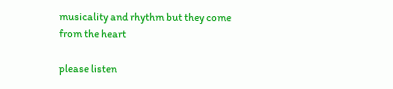musicality and rhythm but they come from the heart

please listen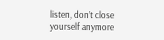listen, don’t close yourself anymore